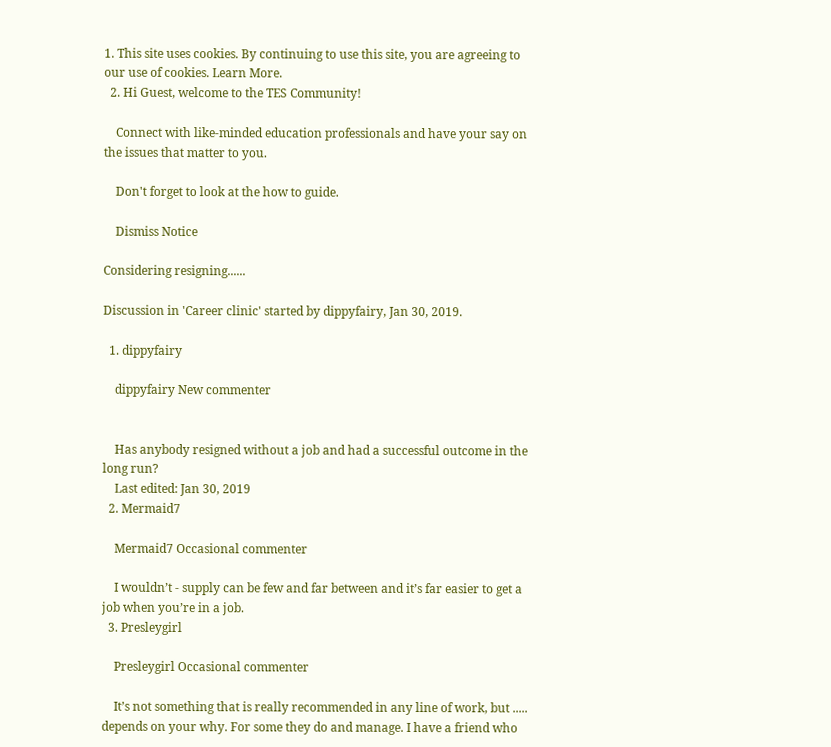1. This site uses cookies. By continuing to use this site, you are agreeing to our use of cookies. Learn More.
  2. Hi Guest, welcome to the TES Community!

    Connect with like-minded education professionals and have your say on the issues that matter to you.

    Don't forget to look at the how to guide.

    Dismiss Notice

Considering resigning......

Discussion in 'Career clinic' started by dippyfairy, Jan 30, 2019.

  1. dippyfairy

    dippyfairy New commenter


    Has anybody resigned without a job and had a successful outcome in the long run?
    Last edited: Jan 30, 2019
  2. Mermaid7

    Mermaid7 Occasional commenter

    I wouldn’t - supply can be few and far between and it’s far easier to get a job when you’re in a job.
  3. Presleygirl

    Presleygirl Occasional commenter

    It’s not something that is really recommended in any line of work, but ..... depends on your why. For some they do and manage. I have a friend who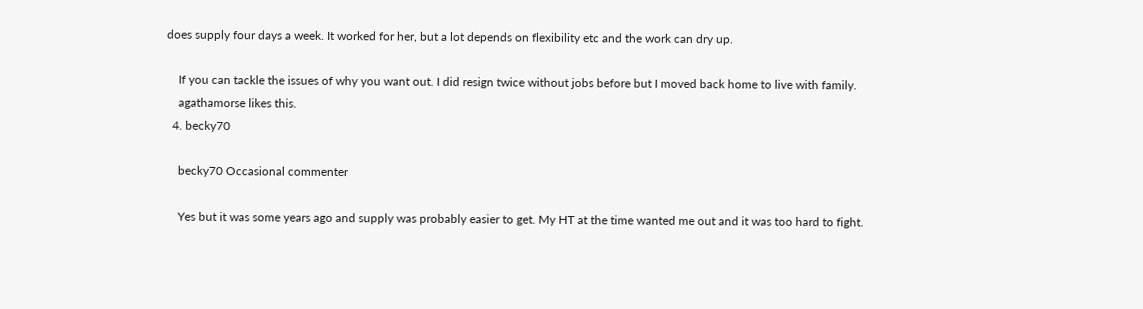does supply four days a week. It worked for her, but a lot depends on flexibility etc and the work can dry up.

    If you can tackle the issues of why you want out. I did resign twice without jobs before but I moved back home to live with family.
    agathamorse likes this.
  4. becky70

    becky70 Occasional commenter

    Yes but it was some years ago and supply was probably easier to get. My HT at the time wanted me out and it was too hard to fight.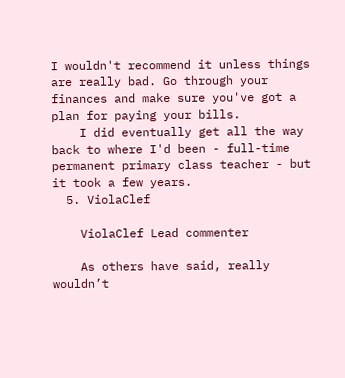I wouldn't recommend it unless things are really bad. Go through your finances and make sure you've got a plan for paying your bills.
    I did eventually get all the way back to where I'd been - full-time permanent primary class teacher - but it took a few years.
  5. ViolaClef

    ViolaClef Lead commenter

    As others have said, really wouldn’t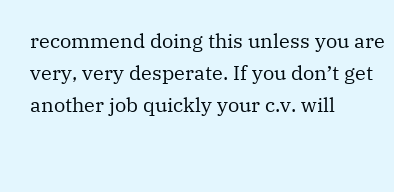recommend doing this unless you are very, very desperate. If you don’t get another job quickly your c.v. will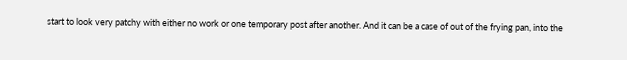start to look very patchy with either no work or one temporary post after another. And it can be a case of out of the frying pan, into the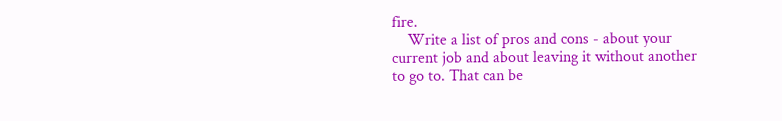fire.
    Write a list of pros and cons - about your current job and about leaving it without another to go to. That can be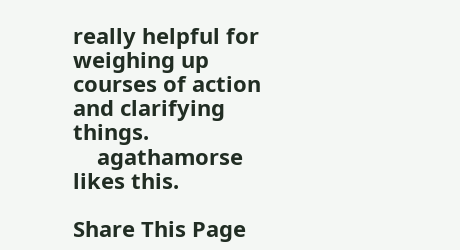really helpful for weighing up courses of action and clarifying things.
    agathamorse likes this.

Share This Page